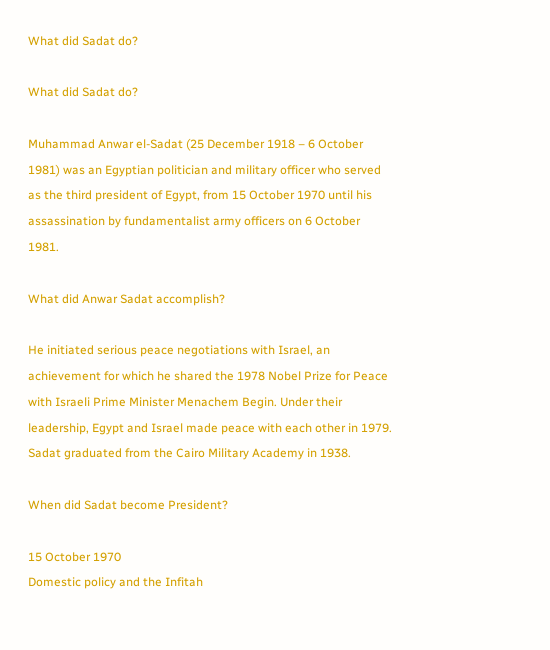What did Sadat do?

What did Sadat do?

Muhammad Anwar el-Sadat (25 December 1918 – 6 October 1981) was an Egyptian politician and military officer who served as the third president of Egypt, from 15 October 1970 until his assassination by fundamentalist army officers on 6 October 1981.

What did Anwar Sadat accomplish?

He initiated serious peace negotiations with Israel, an achievement for which he shared the 1978 Nobel Prize for Peace with Israeli Prime Minister Menachem Begin. Under their leadership, Egypt and Israel made peace with each other in 1979. Sadat graduated from the Cairo Military Academy in 1938.

When did Sadat become President?

15 October 1970
Domestic policy and the Infitah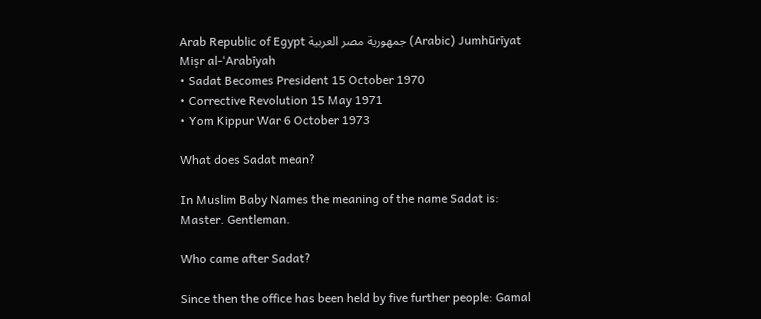Arab Republic of Egypt جمهورية مصر العربية (Arabic) Jumhūrīyat Miṣr al-ʻArabīyah
• Sadat Becomes President 15 October 1970
• Corrective Revolution 15 May 1971
• Yom Kippur War 6 October 1973

What does Sadat mean?

In Muslim Baby Names the meaning of the name Sadat is: Master. Gentleman.

Who came after Sadat?

Since then the office has been held by five further people: Gamal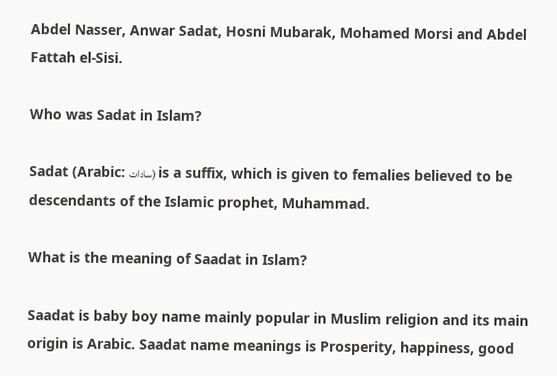Abdel Nasser, Anwar Sadat, Hosni Mubarak, Mohamed Morsi and Abdel Fattah el-Sisi.

Who was Sadat in Islam?

Sadat (Arabic: سادات) is a suffix, which is given to femalies believed to be descendants of the Islamic prophet, Muhammad.

What is the meaning of Saadat in Islam?

Saadat is baby boy name mainly popular in Muslim religion and its main origin is Arabic. Saadat name meanings is Prosperity, happiness, good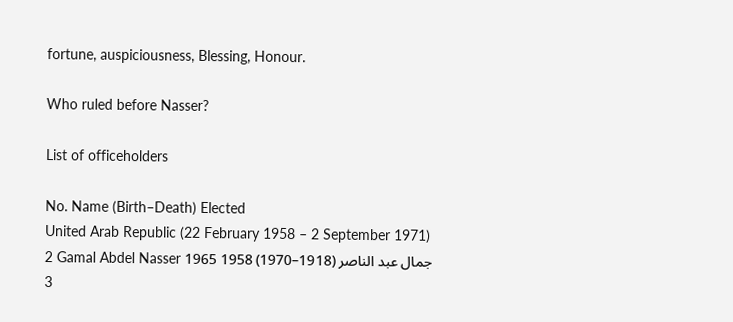fortune, auspiciousness, Blessing, Honour.

Who ruled before Nasser?

List of officeholders

No. Name (Birth–Death) Elected
United Arab Republic (22 February 1958 – 2 September 1971)
2 Gamal Abdel Nasser جمال عبد الناصر (1918–1970) 1958 1965
3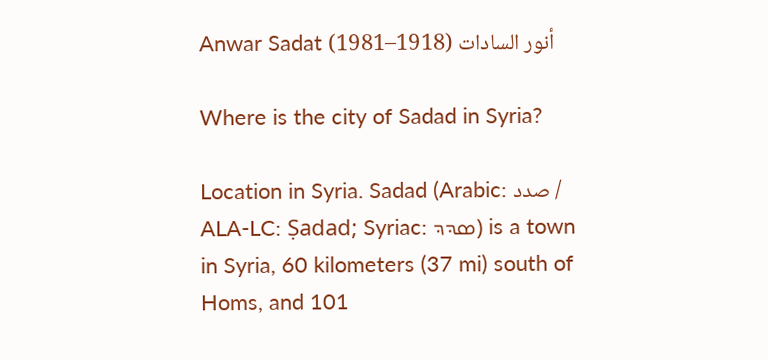Anwar Sadat أنور السادات (1918–1981)

Where is the city of Sadad in Syria?

Location in Syria. Sadad (Arabic: صدد / ALA-LC: Ṣadad; Syriac: ܣܕܕ) is a town in Syria, 60 kilometers (37 mi) south of Homs, and 101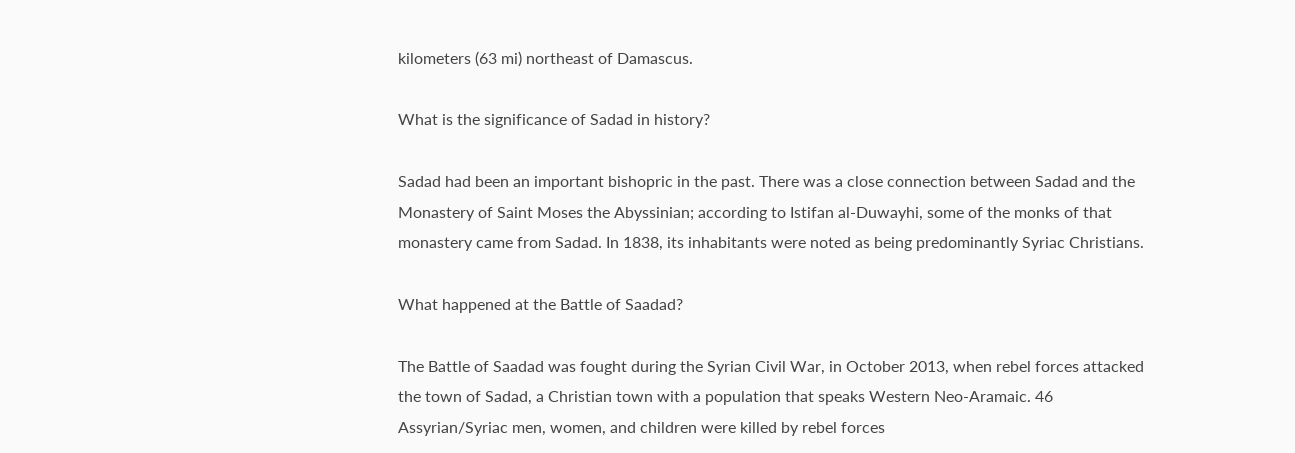kilometers (63 mi) northeast of Damascus.

What is the significance of Sadad in history?

Sadad had been an important bishopric in the past. There was a close connection between Sadad and the Monastery of Saint Moses the Abyssinian; according to Istifan al-Duwayhi, some of the monks of that monastery came from Sadad. In 1838, its inhabitants were noted as being predominantly Syriac Christians.

What happened at the Battle of Saadad?

The Battle of Saadad was fought during the Syrian Civil War, in October 2013, when rebel forces attacked the town of Sadad, a Christian town with a population that speaks Western Neo-Aramaic. 46 Assyrian/Syriac men, women, and children were killed by rebel forces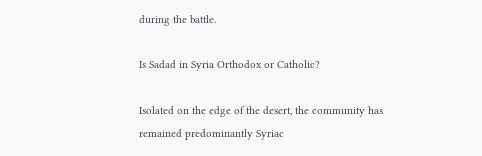during the battle.

Is Sadad in Syria Orthodox or Catholic?

Isolated on the edge of the desert, the community has remained predominantly Syriac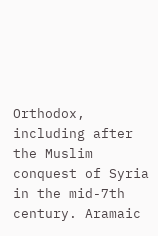Orthodox, including after the Muslim conquest of Syria in the mid-7th century. Aramaic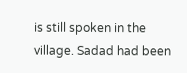is still spoken in the village. Sadad had been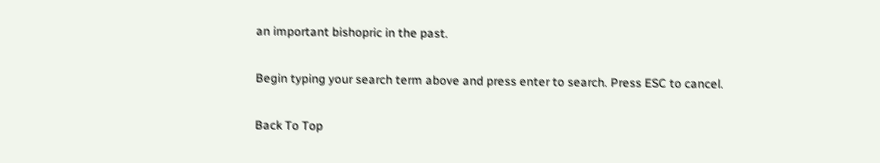an important bishopric in the past.

Begin typing your search term above and press enter to search. Press ESC to cancel.

Back To Top